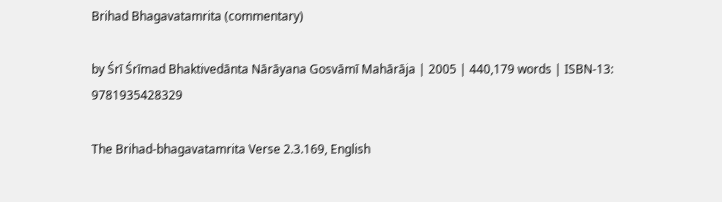Brihad Bhagavatamrita (commentary)

by Śrī Śrīmad Bhaktivedānta Nārāyana Gosvāmī Mahārāja | 2005 | 440,179 words | ISBN-13: 9781935428329

The Brihad-bhagavatamrita Verse 2.3.169, English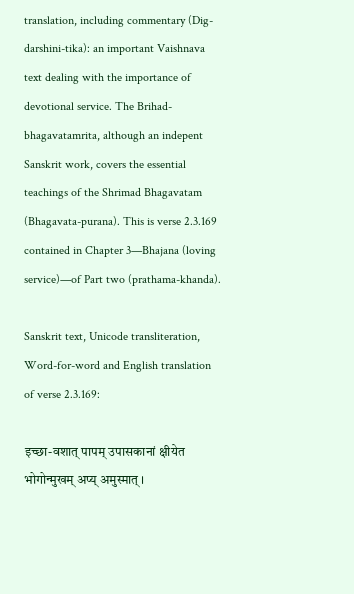translation, including commentary (Dig-darshini-tika): an important Vaishnava text dealing with the importance of devotional service. The Brihad-bhagavatamrita, although an indepent Sanskrit work, covers the essential teachings of the Shrimad Bhagavatam (Bhagavata-purana). This is verse 2.3.169 contained in Chapter 3—Bhajana (loving service)—of Part two (prathama-khanda).

Sanskrit text, Unicode transliteration, Word-for-word and English translation of verse 2.3.169:

इच्छा-वशात् पापम् उपासकानां क्षीयेत भोगोन्मुखम् अप्य् अमुस्मात् ।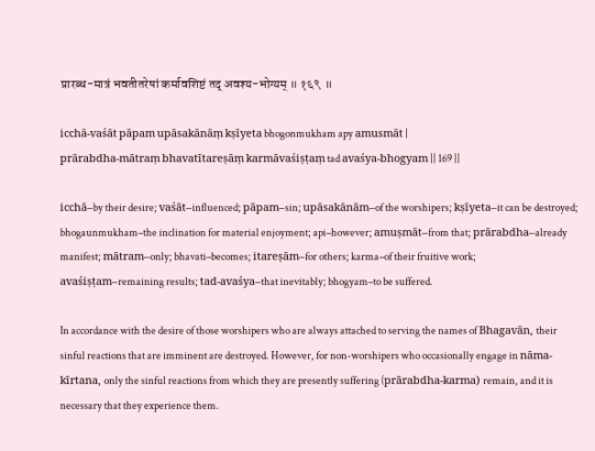प्रारब्ध-मात्रं भवतीतरेषां कर्मावशिष्टं तद् अवश्य-भोग्यम् ॥ १६९ ॥

icchā-vaśāt pāpam upāsakānāṃ kṣīyeta bhogonmukham apy amusmāt |
prārabdha-mātraṃ bhavatītareṣāṃ karmāvaśiṣṭaṃ tad avaśya-bhogyam || 169 ||

icchā–by their desire; vaśāt–influenced; pāpam–sin; upāsakānām–of the worshipers; kṣīyeta–it can be destroyed; bhogaunmukham–the inclination for material enjoyment; api–however; amuṣmāt–from that; prārabdha–already manifest; mātram–only; bhavati–becomes; itareṣām–for others; karma–of their fruitive work; avaśiṣṭam–remaining results; tad-avaśya–that inevitably; bhogyam–to be suffered.

In accordance with the desire of those worshipers who are always attached to serving the names of Bhagavān, their sinful reactions that are imminent are destroyed. However, for non-worshipers who occasionally engage in nāma-kīrtana, only the sinful reactions from which they are presently suffering (prārabdha-karma) remain, and it is necessary that they experience them.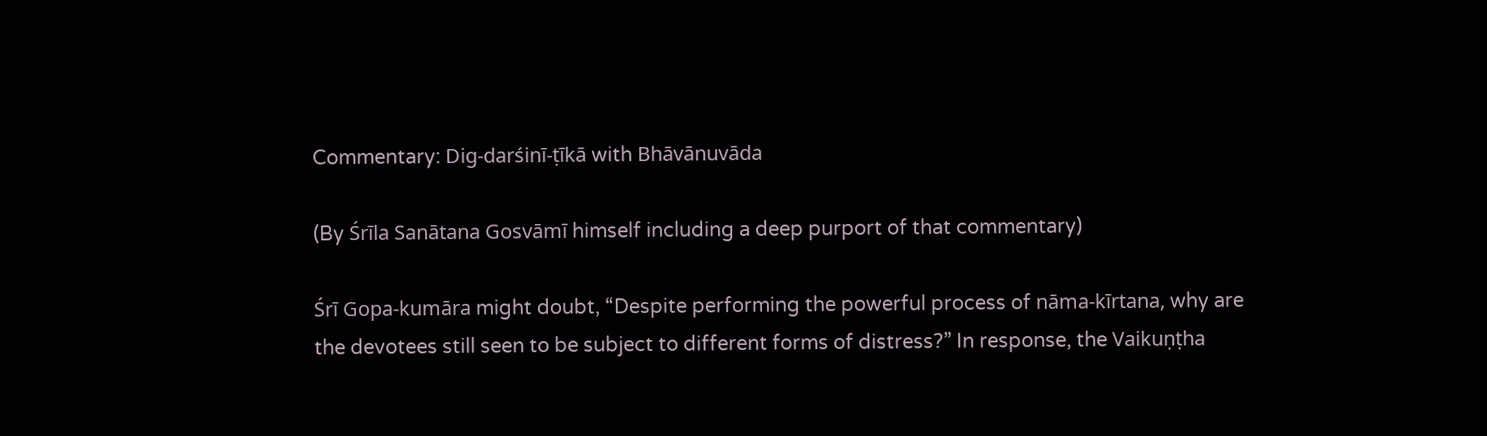Commentary: Dig-darśinī-ṭīkā with Bhāvānuvāda

(By Śrīla Sanātana Gosvāmī himself including a deep purport of that commentary)

Śrī Gopa-kumāra might doubt, “Despite performing the powerful process of nāma-kīrtana, why are the devotees still seen to be subject to different forms of distress?” In response, the Vaikuṇṭha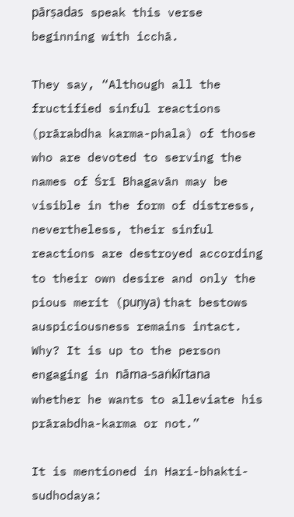pārṣadas speak this verse beginning with icchā.

They say, “Although all the fructified sinful reactions (prārabdha karma-phala) of those who are devoted to serving the names of Śrī Bhagavān may be visible in the form of distress, nevertheless, their sinful reactions are destroyed according to their own desire and only the pious merit (puṇya) that bestows auspiciousness remains intact. Why? It is up to the person engaging in nāma-saṅkīrtana whether he wants to alleviate his prārabdha-karma or not.”

It is mentioned in Hari-bhakti-sudhodaya: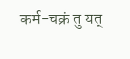कर्म-चक्रं तु यत्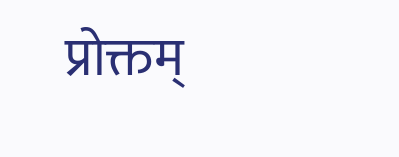प्रोक्तम्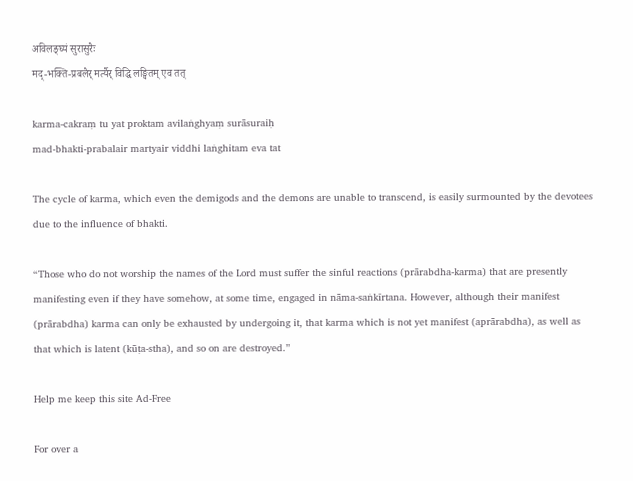अविलङ्घ्यं सुरासुरैः
मद्-भक्ति-प्रबलैर् मर्त्यैर् विद्धि लङ्घितम् एव तत्

karma-cakraṃ tu yat proktam avilaṅghyaṃ surāsuraiḥ
mad-bhakti-prabalair martyair viddhi laṅghitam eva tat

The cycle of karma, which even the demigods and the demons are unable to transcend, is easily surmounted by the devotees due to the influence of bhakti.

“Those who do not worship the names of the Lord must suffer the sinful reactions (prārabdha-karma) that are presently manifesting even if they have somehow, at some time, engaged in nāma-saṅkīrtana. However, although their manifest (prārabdha) karma can only be exhausted by undergoing it, that karma which is not yet manifest (aprārabdha), as well as that which is latent (kūṭa-stha), and so on are destroyed.”

Help me keep this site Ad-Free

For over a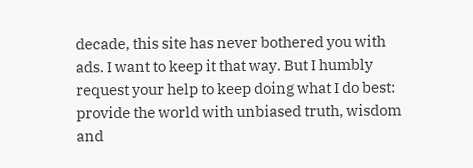decade, this site has never bothered you with ads. I want to keep it that way. But I humbly request your help to keep doing what I do best: provide the world with unbiased truth, wisdom and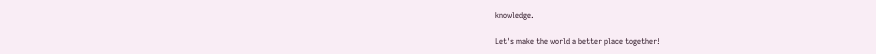knowledge.

Let's make the world a better place together!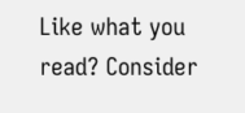Like what you read? Consider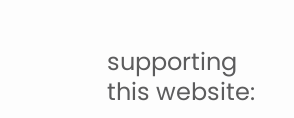supporting this website: